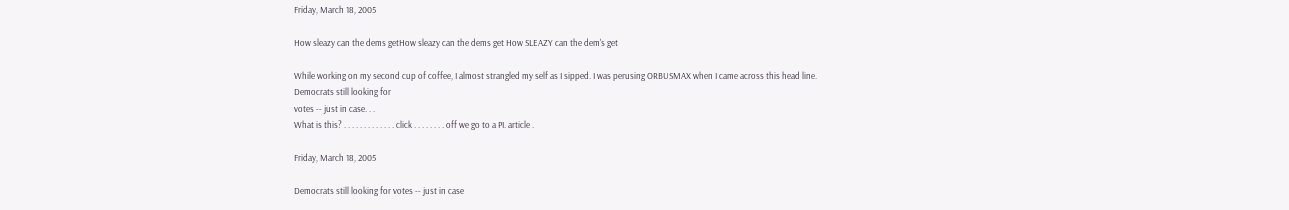Friday, March 18, 2005

How sleazy can the dems getHow sleazy can the dems get How SLEAZY can the dem's get

While working on my second cup of coffee, I almost strangled my self as I sipped. I was perusing ORBUSMAX when I came across this head line.
Democrats still looking for
votes -- just in case. . .
What is this? . . . . . . . . . . . . . click . . . . . . . . off we go to a PI. article .

Friday, March 18, 2005

Democrats still looking for votes -- just in case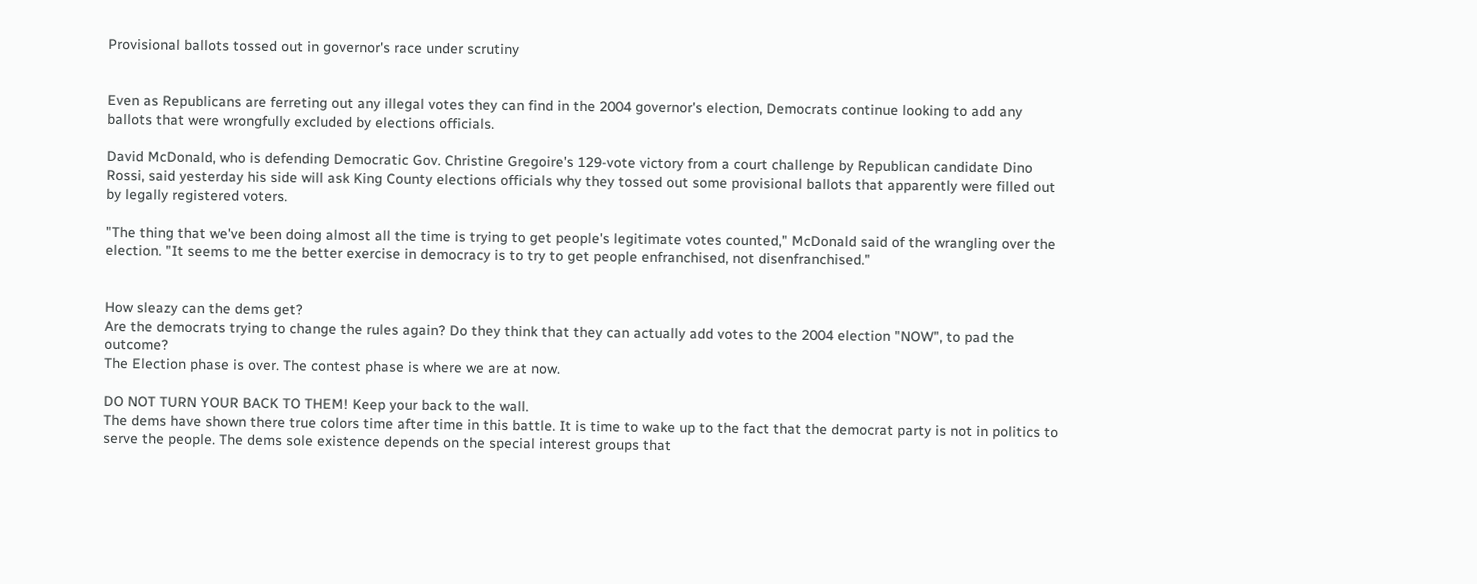Provisional ballots tossed out in governor's race under scrutiny


Even as Republicans are ferreting out any illegal votes they can find in the 2004 governor's election, Democrats continue looking to add any ballots that were wrongfully excluded by elections officials.

David McDonald, who is defending Democratic Gov. Christine Gregoire's 129-vote victory from a court challenge by Republican candidate Dino Rossi, said yesterday his side will ask King County elections officials why they tossed out some provisional ballots that apparently were filled out by legally registered voters.

"The thing that we've been doing almost all the time is trying to get people's legitimate votes counted," McDonald said of the wrangling over the election. "It seems to me the better exercise in democracy is to try to get people enfranchised, not disenfranchised."


How sleazy can the dems get?
Are the democrats trying to change the rules again? Do they think that they can actually add votes to the 2004 election "NOW", to pad the outcome?
The Election phase is over. The contest phase is where we are at now.

DO NOT TURN YOUR BACK TO THEM! Keep your back to the wall.
The dems have shown there true colors time after time in this battle. It is time to wake up to the fact that the democrat party is not in politics to serve the people. The dems sole existence depends on the special interest groups that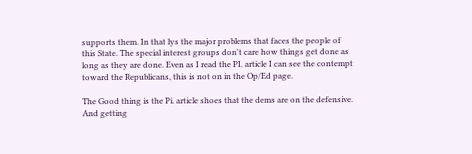supports them. In that lys the major problems that faces the people of this State. The special interest groups don't care how things get done as long as they are done. Even as I read the PI. article I can see the contempt toward the Republicans, this is not on in the Op/Ed page.

The Good thing is the Pi. article shoes that the dems are on the defensive. And getting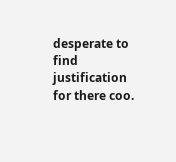desperate to find justification for there coo.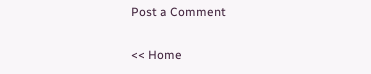Post a Comment

<< Home